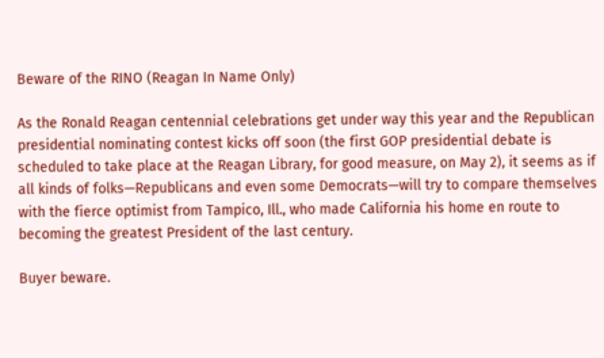Beware of the RINO (Reagan In Name Only)

As the Ronald Reagan centennial celebrations get under way this year and the Republican presidential nominating contest kicks off soon (the first GOP presidential debate is scheduled to take place at the Reagan Library, for good measure, on May 2), it seems as if all kinds of folks—Republicans and even some Democrats—will try to compare themselves with the fierce optimist from Tampico, Ill., who made California his home en route to becoming the greatest President of the last century.

Buyer beware.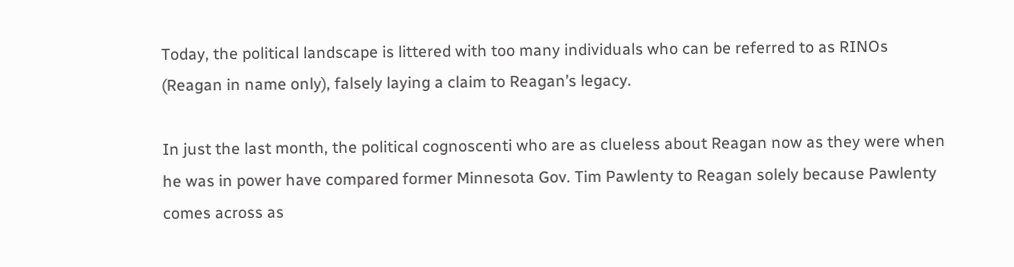Today, the political landscape is littered with too many individuals who can be referred to as RINOs (Reagan in name only), falsely laying a claim to Reagan’s legacy.

In just the last month, the political cognoscenti who are as clueless about Reagan now as they were when he was in power have compared former Minnesota Gov. Tim Pawlenty to Reagan solely because Pawlenty comes across as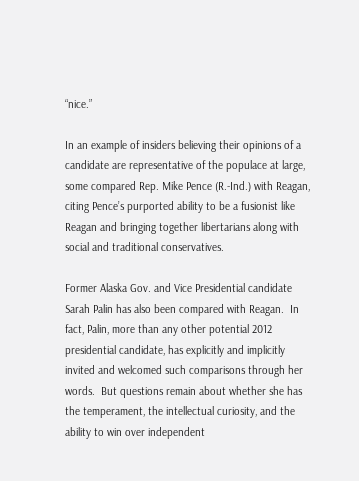“nice.”

In an example of insiders believing their opinions of a candidate are representative of the populace at large, some compared Rep. Mike Pence (R.-Ind.) with Reagan, citing Pence’s purported ability to be a fusionist like Reagan and bringing together libertarians along with social and traditional conservatives.

Former Alaska Gov. and Vice Presidential candidate Sarah Palin has also been compared with Reagan.  In fact, Palin, more than any other potential 2012 presidential candidate, has explicitly and implicitly invited and welcomed such comparisons through her words.  But questions remain about whether she has the temperament, the intellectual curiosity, and the ability to win over independent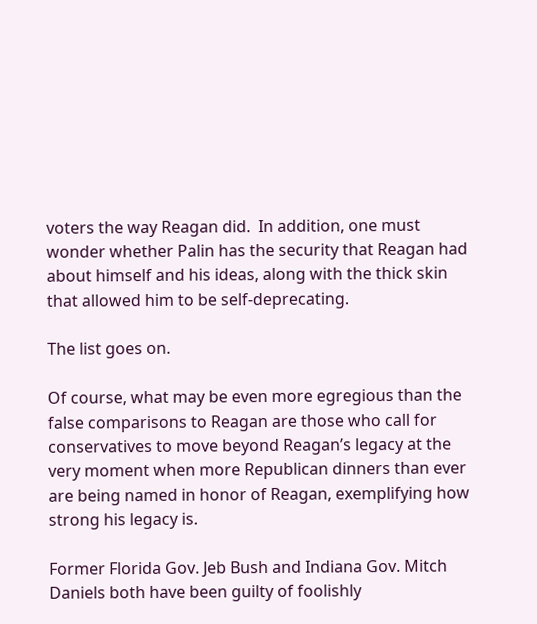voters the way Reagan did.  In addition, one must wonder whether Palin has the security that Reagan had about himself and his ideas, along with the thick skin that allowed him to be self-deprecating.

The list goes on.

Of course, what may be even more egregious than the false comparisons to Reagan are those who call for conservatives to move beyond Reagan’s legacy at the very moment when more Republican dinners than ever are being named in honor of Reagan, exemplifying how strong his legacy is.

Former Florida Gov. Jeb Bush and Indiana Gov. Mitch Daniels both have been guilty of foolishly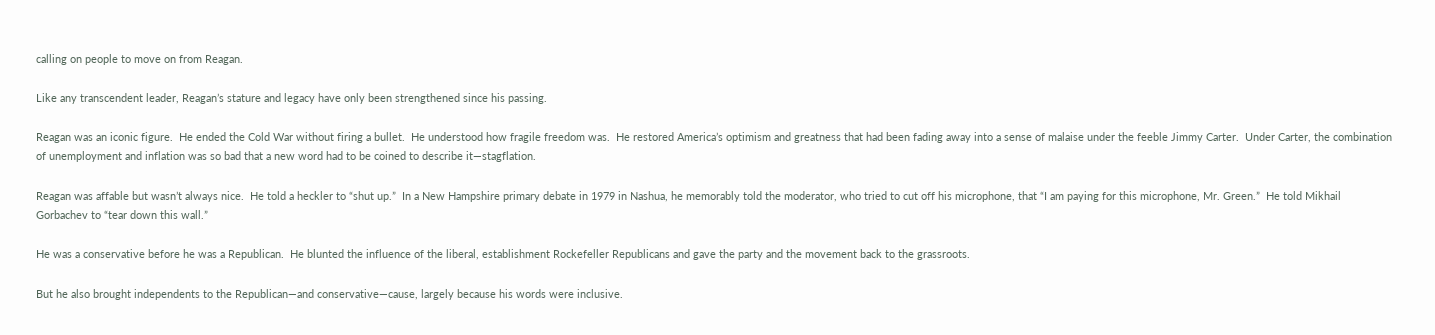calling on people to move on from Reagan.

Like any transcendent leader, Reagan’s stature and legacy have only been strengthened since his passing.

Reagan was an iconic figure.  He ended the Cold War without firing a bullet.  He understood how fragile freedom was.  He restored America’s optimism and greatness that had been fading away into a sense of malaise under the feeble Jimmy Carter.  Under Carter, the combination of unemployment and inflation was so bad that a new word had to be coined to describe it—stagflation.

Reagan was affable but wasn’t always nice.  He told a heckler to “shut up.”  In a New Hampshire primary debate in 1979 in Nashua, he memorably told the moderator, who tried to cut off his microphone, that “I am paying for this microphone, Mr. Green.”  He told Mikhail Gorbachev to “tear down this wall.”

He was a conservative before he was a Republican.  He blunted the influence of the liberal, establishment Rockefeller Republicans and gave the party and the movement back to the grassroots.

But he also brought independents to the Republican—and conservative—cause, largely because his words were inclusive.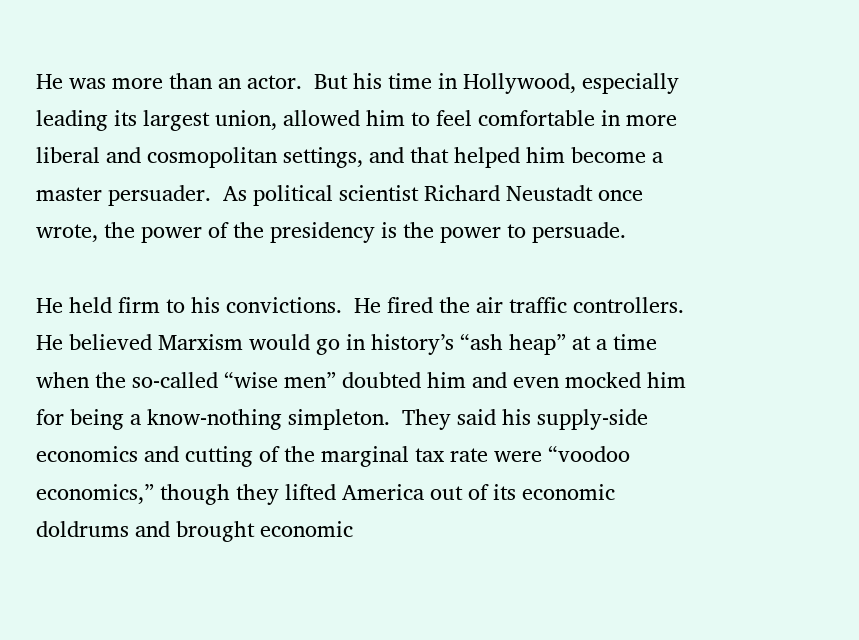He was more than an actor.  But his time in Hollywood, especially leading its largest union, allowed him to feel comfortable in more liberal and cosmopolitan settings, and that helped him become a master persuader.  As political scientist Richard Neustadt once wrote, the power of the presidency is the power to persuade.

He held firm to his convictions.  He fired the air traffic controllers.  He believed Marxism would go in history’s “ash heap” at a time when the so-called “wise men” doubted him and even mocked him for being a know-nothing simpleton.  They said his supply-side economics and cutting of the marginal tax rate were “voodoo economics,” though they lifted America out of its economic doldrums and brought economic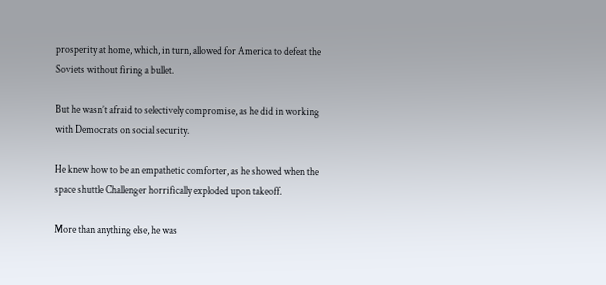prosperity at home, which, in turn, allowed for America to defeat the Soviets without firing a bullet.

But he wasn’t afraid to selectively compromise, as he did in working with Democrats on social security.

He knew how to be an empathetic comforter, as he showed when the space shuttle Challenger horrifically exploded upon takeoff.

More than anything else, he was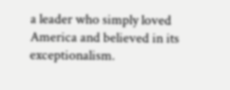a leader who simply loved America and believed in its exceptionalism.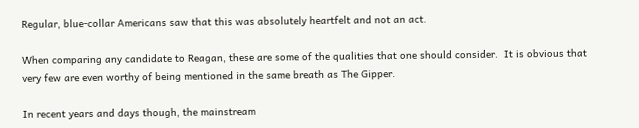Regular, blue-collar Americans saw that this was absolutely heartfelt and not an act.

When comparing any candidate to Reagan, these are some of the qualities that one should consider.  It is obvious that very few are even worthy of being mentioned in the same breath as The Gipper.

In recent years and days though, the mainstream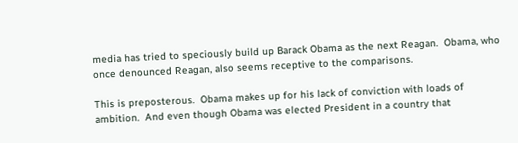media has tried to speciously build up Barack Obama as the next Reagan.  Obama, who once denounced Reagan, also seems receptive to the comparisons.

This is preposterous.  Obama makes up for his lack of conviction with loads of ambition.  And even though Obama was elected President in a country that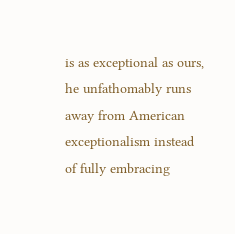is as exceptional as ours, he unfathomably runs away from American exceptionalism instead of fully embracing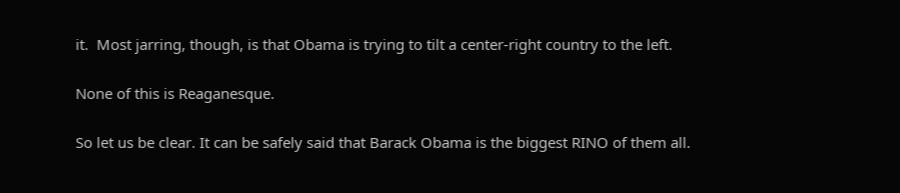it.  Most jarring, though, is that Obama is trying to tilt a center-right country to the left.

None of this is Reaganesque.

So let us be clear. It can be safely said that Barack Obama is the biggest RINO of them all.